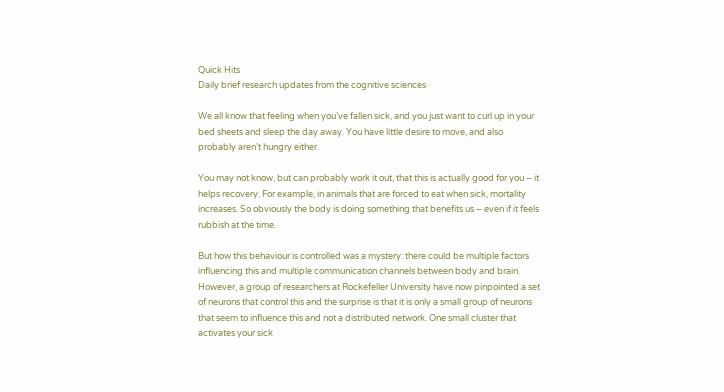Quick Hits
Daily brief research updates from the cognitive sciences

We all know that feeling when you’ve fallen sick, and you just want to curl up in your bed sheets and sleep the day away. You have little desire to move, and also probably aren’t hungry either.

You may not know, but can probably work it out, that this is actually good for you – it helps recovery. For example, in animals that are forced to eat when sick, mortality increases. So obviously the body is doing something that benefits us – even if it feels rubbish at the time.

But how this behaviour is controlled was a mystery: there could be multiple factors influencing this and multiple communication channels between body and brain. However, a group of researchers at Rockefeller University have now pinpointed a set of neurons that control this and the surprise is that it is only a small group of neurons that seem to influence this and not a distributed network. One small cluster that activates your sick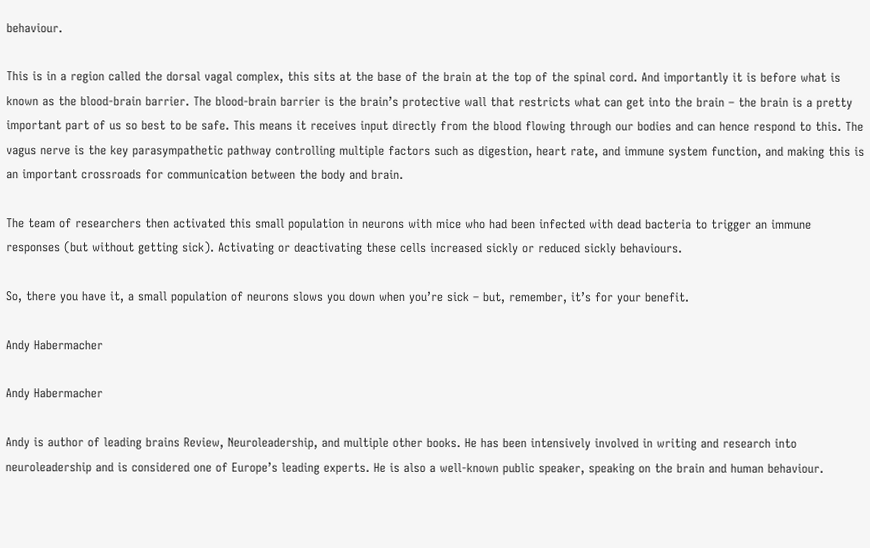behaviour.

This is in a region called the dorsal vagal complex, this sits at the base of the brain at the top of the spinal cord. And importantly it is before what is known as the blood-brain barrier. The blood-brain barrier is the brain’s protective wall that restricts what can get into the brain – the brain is a pretty important part of us so best to be safe. This means it receives input directly from the blood flowing through our bodies and can hence respond to this. The vagus nerve is the key parasympathetic pathway controlling multiple factors such as digestion, heart rate, and immune system function, and making this is an important crossroads for communication between the body and brain.

The team of researchers then activated this small population in neurons with mice who had been infected with dead bacteria to trigger an immune responses (but without getting sick). Activating or deactivating these cells increased sickly or reduced sickly behaviours.

So, there you have it, a small population of neurons slows you down when you’re sick – but, remember, it’s for your benefit.

Andy Habermacher

Andy Habermacher

Andy is author of leading brains Review, Neuroleadership, and multiple other books. He has been intensively involved in writing and research into neuroleadership and is considered one of Europe’s leading experts. He is also a well-known public speaker, speaking on the brain and human behaviour.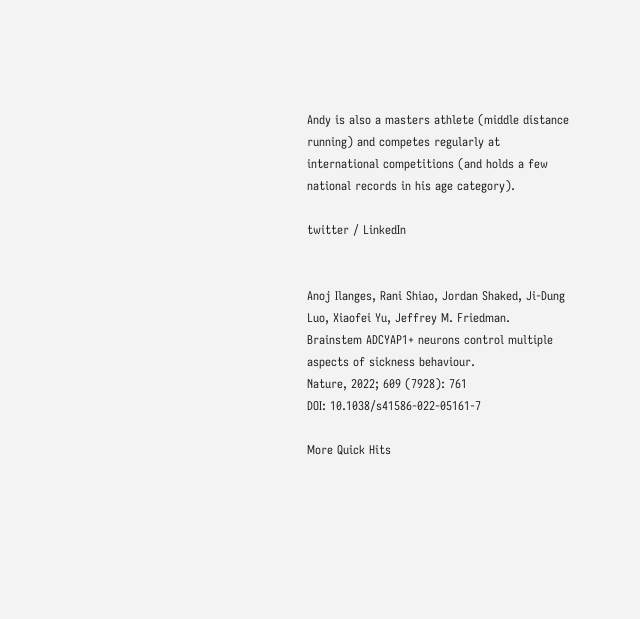Andy is also a masters athlete (middle distance running) and competes regularly at international competitions (and holds a few national records in his age category).

twitter / LinkedIn


Anoj Ilanges, Rani Shiao, Jordan Shaked, Ji-Dung Luo, Xiaofei Yu, Jeffrey M. Friedman.
Brainstem ADCYAP1+ neurons control multiple aspects of sickness behaviour.
Nature, 2022; 609 (7928): 761
DOI: 10.1038/s41586-022-05161-7

More Quick Hits